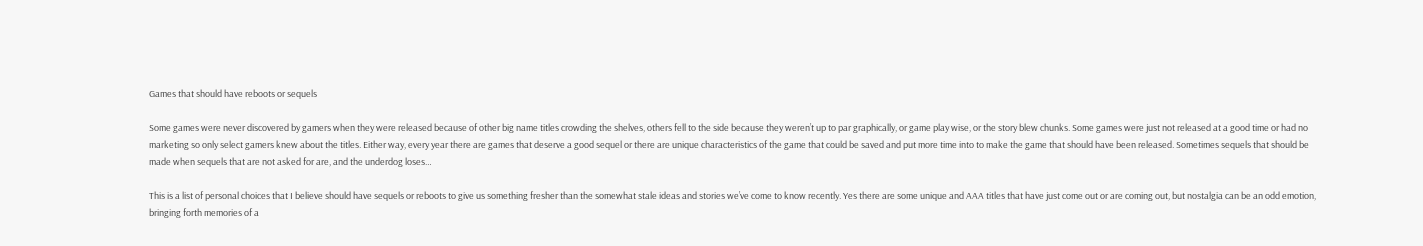Games that should have reboots or sequels

Some games were never discovered by gamers when they were released because of other big name titles crowding the shelves, others fell to the side because they weren’t up to par graphically, or game play wise, or the story blew chunks. Some games were just not released at a good time or had no marketing so only select gamers knew about the titles. Either way, every year there are games that deserve a good sequel or there are unique characteristics of the game that could be saved and put more time into to make the game that should have been released. Sometimes sequels that should be made when sequels that are not asked for are, and the underdog loses…

This is a list of personal choices that I believe should have sequels or reboots to give us something fresher than the somewhat stale ideas and stories we’ve come to know recently. Yes there are some unique and AAA titles that have just come out or are coming out, but nostalgia can be an odd emotion, bringing forth memories of a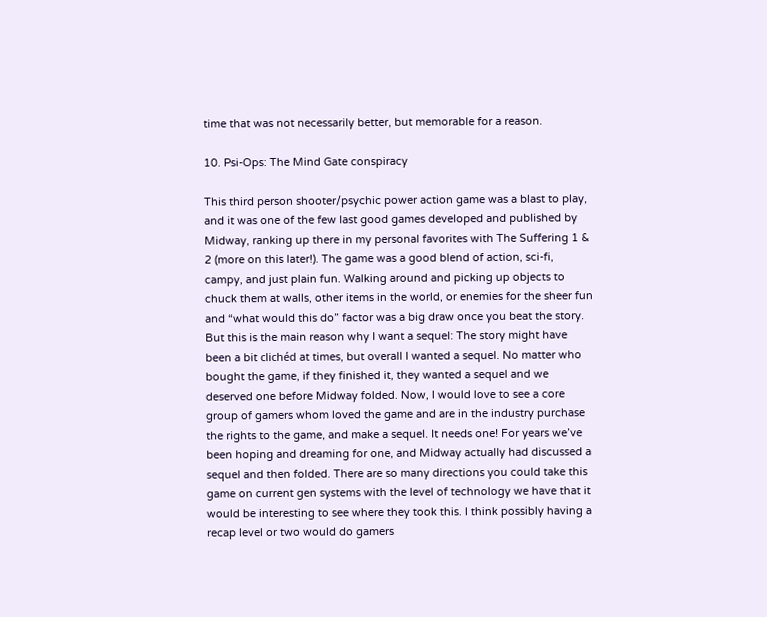time that was not necessarily better, but memorable for a reason.

10. Psi-Ops: The Mind Gate conspiracy

This third person shooter/psychic power action game was a blast to play, and it was one of the few last good games developed and published by Midway, ranking up there in my personal favorites with The Suffering 1 & 2 (more on this later!). The game was a good blend of action, sci-fi, campy, and just plain fun. Walking around and picking up objects to chuck them at walls, other items in the world, or enemies for the sheer fun and “what would this do” factor was a big draw once you beat the story. But this is the main reason why I want a sequel: The story might have been a bit clichéd at times, but overall I wanted a sequel. No matter who bought the game, if they finished it, they wanted a sequel and we deserved one before Midway folded. Now, I would love to see a core group of gamers whom loved the game and are in the industry purchase the rights to the game, and make a sequel. It needs one! For years we’ve been hoping and dreaming for one, and Midway actually had discussed a sequel and then folded. There are so many directions you could take this game on current gen systems with the level of technology we have that it would be interesting to see where they took this. I think possibly having a recap level or two would do gamers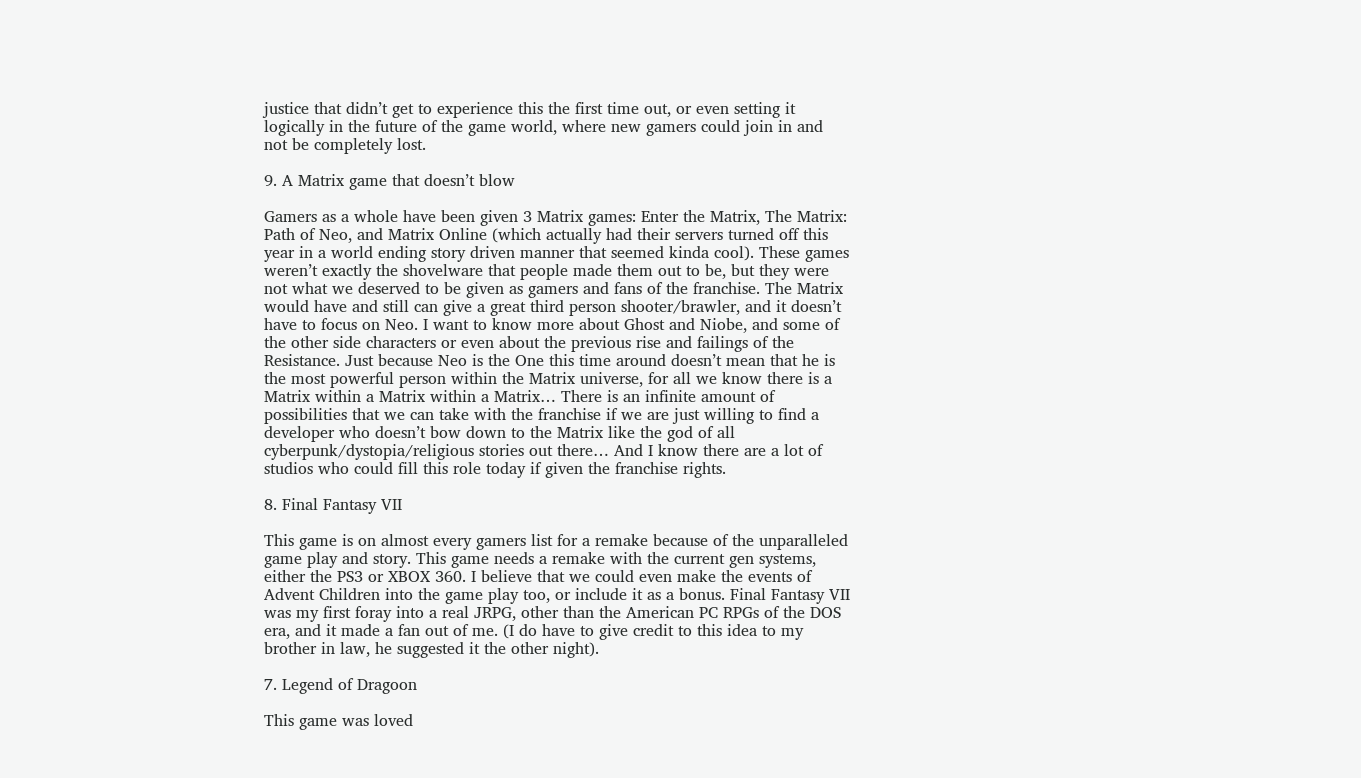justice that didn’t get to experience this the first time out, or even setting it logically in the future of the game world, where new gamers could join in and not be completely lost.

9. A Matrix game that doesn’t blow

Gamers as a whole have been given 3 Matrix games: Enter the Matrix, The Matrix: Path of Neo, and Matrix Online (which actually had their servers turned off this year in a world ending story driven manner that seemed kinda cool). These games weren’t exactly the shovelware that people made them out to be, but they were not what we deserved to be given as gamers and fans of the franchise. The Matrix would have and still can give a great third person shooter/brawler, and it doesn’t have to focus on Neo. I want to know more about Ghost and Niobe, and some of the other side characters or even about the previous rise and failings of the Resistance. Just because Neo is the One this time around doesn’t mean that he is the most powerful person within the Matrix universe, for all we know there is a Matrix within a Matrix within a Matrix… There is an infinite amount of possibilities that we can take with the franchise if we are just willing to find a developer who doesn’t bow down to the Matrix like the god of all cyberpunk/dystopia/religious stories out there… And I know there are a lot of studios who could fill this role today if given the franchise rights.

8. Final Fantasy VII

This game is on almost every gamers list for a remake because of the unparalleled game play and story. This game needs a remake with the current gen systems, either the PS3 or XBOX 360. I believe that we could even make the events of Advent Children into the game play too, or include it as a bonus. Final Fantasy VII was my first foray into a real JRPG, other than the American PC RPGs of the DOS era, and it made a fan out of me. (I do have to give credit to this idea to my brother in law, he suggested it the other night).

7. Legend of Dragoon

This game was loved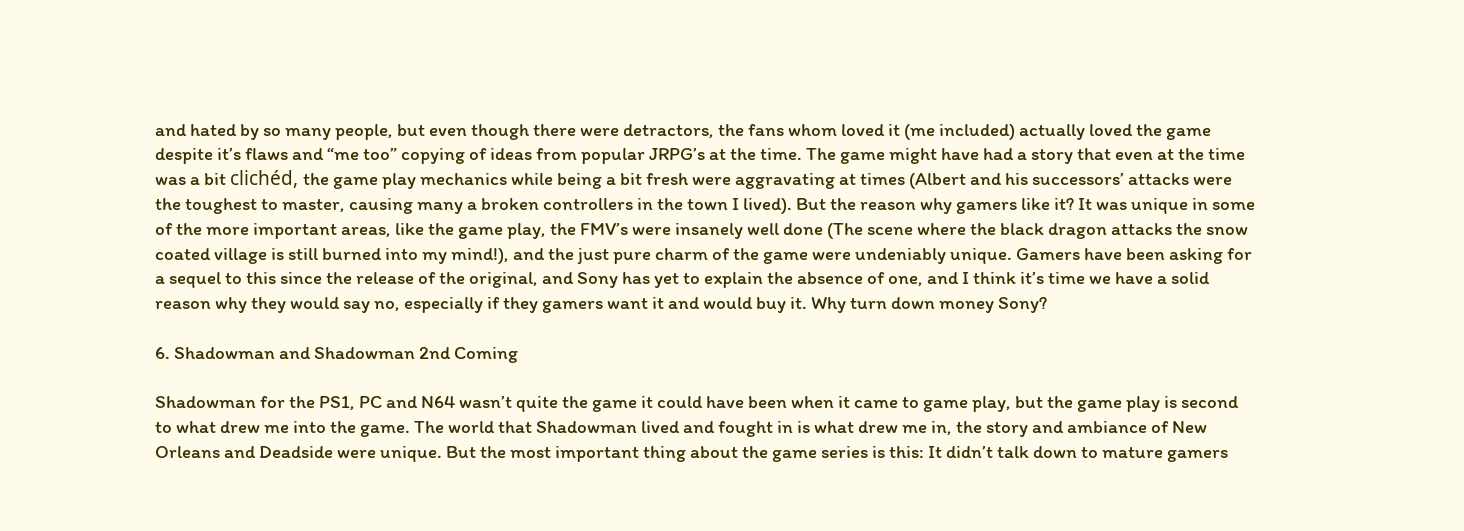and hated by so many people, but even though there were detractors, the fans whom loved it (me included) actually loved the game despite it’s flaws and “me too” copying of ideas from popular JRPG’s at the time. The game might have had a story that even at the time was a bit clichéd, the game play mechanics while being a bit fresh were aggravating at times (Albert and his successors’ attacks were the toughest to master, causing many a broken controllers in the town I lived). But the reason why gamers like it? It was unique in some of the more important areas, like the game play, the FMV’s were insanely well done (The scene where the black dragon attacks the snow coated village is still burned into my mind!), and the just pure charm of the game were undeniably unique. Gamers have been asking for a sequel to this since the release of the original, and Sony has yet to explain the absence of one, and I think it’s time we have a solid reason why they would say no, especially if they gamers want it and would buy it. Why turn down money Sony?

6. Shadowman and Shadowman 2nd Coming

Shadowman for the PS1, PC and N64 wasn’t quite the game it could have been when it came to game play, but the game play is second to what drew me into the game. The world that Shadowman lived and fought in is what drew me in, the story and ambiance of New Orleans and Deadside were unique. But the most important thing about the game series is this: It didn’t talk down to mature gamers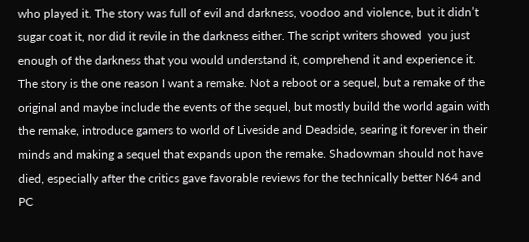who played it. The story was full of evil and darkness, voodoo and violence, but it didn’t sugar coat it, nor did it revile in the darkness either. The script writers showed  you just enough of the darkness that you would understand it, comprehend it and experience it. The story is the one reason I want a remake. Not a reboot or a sequel, but a remake of the original and maybe include the events of the sequel, but mostly build the world again with the remake, introduce gamers to world of Liveside and Deadside, searing it forever in their minds and making a sequel that expands upon the remake. Shadowman should not have died, especially after the critics gave favorable reviews for the technically better N64 and PC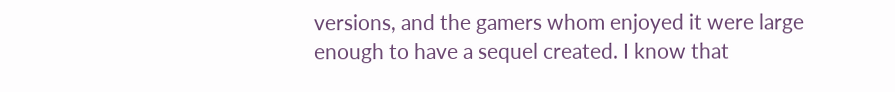versions, and the gamers whom enjoyed it were large enough to have a sequel created. I know that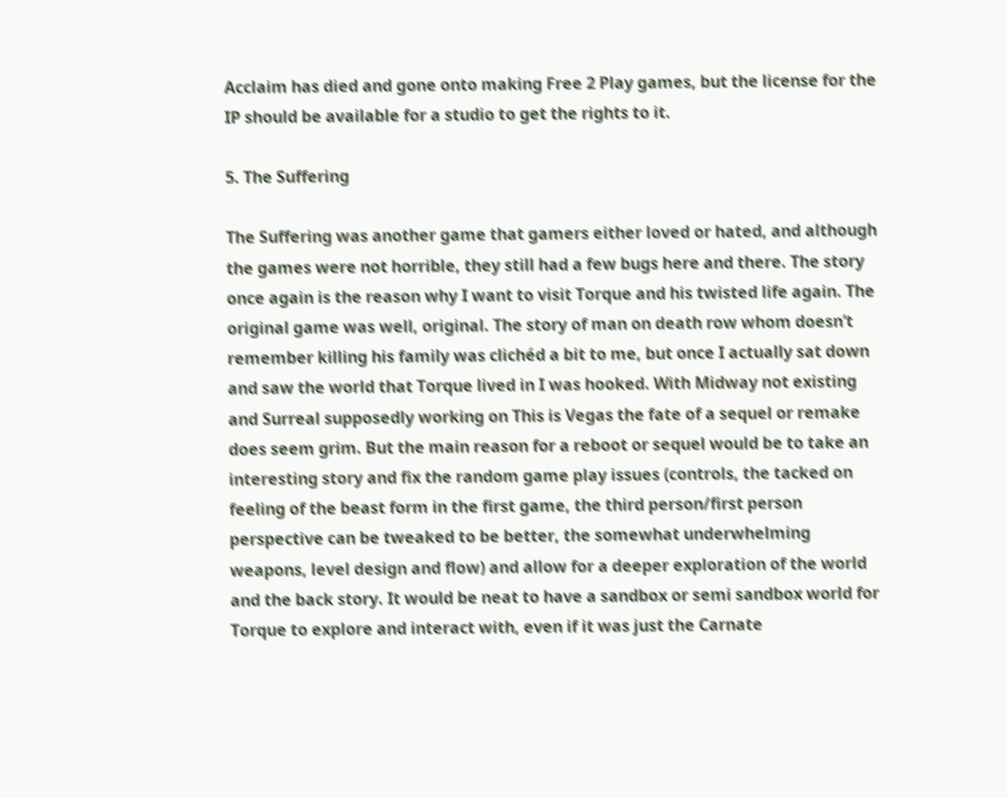Acclaim has died and gone onto making Free 2 Play games, but the license for the IP should be available for a studio to get the rights to it.

5. The Suffering

The Suffering was another game that gamers either loved or hated, and although the games were not horrible, they still had a few bugs here and there. The story once again is the reason why I want to visit Torque and his twisted life again. The original game was well, original. The story of man on death row whom doesn’t remember killing his family was clichéd a bit to me, but once I actually sat down and saw the world that Torque lived in I was hooked. With Midway not existing and Surreal supposedly working on This is Vegas the fate of a sequel or remake does seem grim. But the main reason for a reboot or sequel would be to take an interesting story and fix the random game play issues (controls, the tacked on feeling of the beast form in the first game, the third person/first person perspective can be tweaked to be better, the somewhat underwhelming weapons, level design and flow) and allow for a deeper exploration of the world and the back story. It would be neat to have a sandbox or semi sandbox world for Torque to explore and interact with, even if it was just the Carnate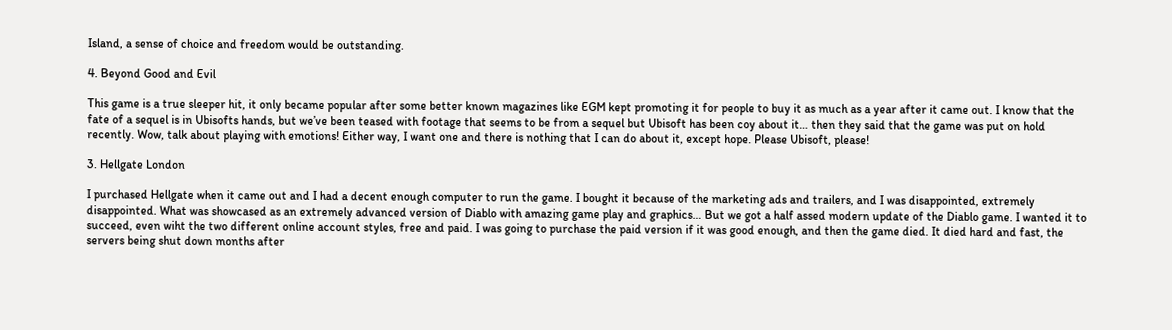Island, a sense of choice and freedom would be outstanding.

4. Beyond Good and Evil

This game is a true sleeper hit, it only became popular after some better known magazines like EGM kept promoting it for people to buy it as much as a year after it came out. I know that the fate of a sequel is in Ubisofts hands, but we’ve been teased with footage that seems to be from a sequel but Ubisoft has been coy about it… then they said that the game was put on hold recently. Wow, talk about playing with emotions! Either way, I want one and there is nothing that I can do about it, except hope. Please Ubisoft, please!

3. Hellgate London

I purchased Hellgate when it came out and I had a decent enough computer to run the game. I bought it because of the marketing ads and trailers, and I was disappointed, extremely disappointed. What was showcased as an extremely advanced version of Diablo with amazing game play and graphics… But we got a half assed modern update of the Diablo game. I wanted it to succeed, even wiht the two different online account styles, free and paid. I was going to purchase the paid version if it was good enough, and then the game died. It died hard and fast, the servers being shut down months after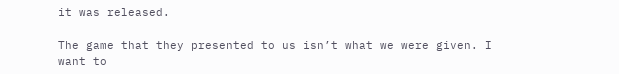it was released.

The game that they presented to us isn’t what we were given. I want to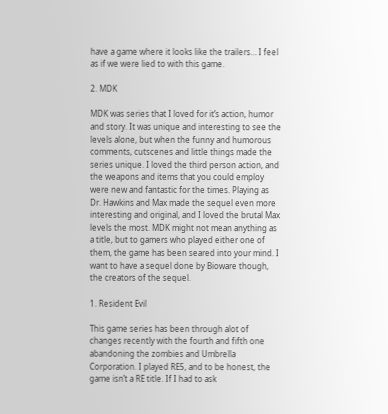have a game where it looks like the trailers… I feel as if we were lied to with this game.

2. MDK

MDK was series that I loved for it’s action, humor and story. It was unique and interesting to see the levels alone, but when the funny and humorous comments, cutscenes and little things made the series unique. I loved the third person action, and the weapons and items that you could employ were new and fantastic for the times. Playing as Dr. Hawkins and Max made the sequel even more interesting and original, and I loved the brutal Max levels the most. MDK might not mean anything as a title, but to gamers who played either one of them, the game has been seared into your mind. I want to have a sequel done by Bioware though, the creators of the sequel.

1. Resident Evil

This game series has been through alot of changes recently with the fourth and fifth one abandoning the zombies and Umbrella Corporation. I played RE5, and to be honest, the game isn’t a RE title. If I had to ask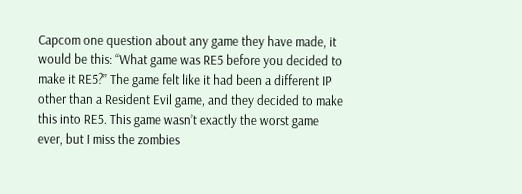Capcom one question about any game they have made, it would be this: “What game was RE5 before you decided to make it RE5?” The game felt like it had been a different IP other than a Resident Evil game, and they decided to make this into RE5. This game wasn’t exactly the worst game ever, but I miss the zombies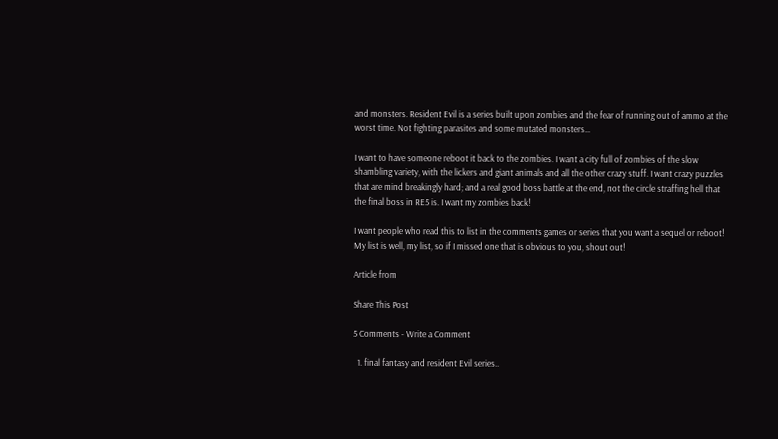and monsters. Resident Evil is a series built upon zombies and the fear of running out of ammo at the worst time. Not fighting parasites and some mutated monsters…

I want to have someone reboot it back to the zombies. I want a city full of zombies of the slow shambling variety, with the lickers and giant animals and all the other crazy stuff. I want crazy puzzles that are mind breakingly hard; and a real good boss battle at the end, not the circle straffing hell that the final boss in RE5 is. I want my zombies back!

I want people who read this to list in the comments games or series that you want a sequel or reboot! My list is well, my list, so if I missed one that is obvious to you, shout out!

Article from

Share This Post

5 Comments - Write a Comment

  1. final fantasy and resident Evil series..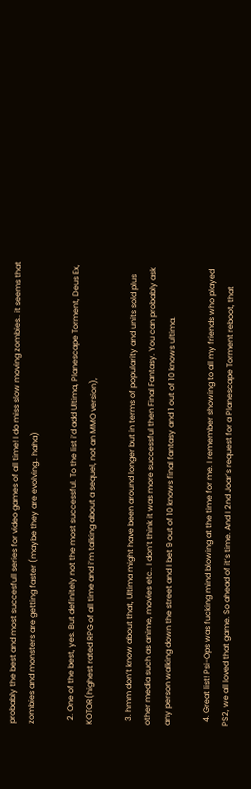probably the best and most succesfull series for video games of all time! I do miss slow moving zombies.. it seems that zombies and monsters are getting faster (maybe they are evolving.. haha)

  2. One of the best, yes. But definitely not the most successful. To the list i’d add Ultima, Planescape Torment, Deus Ex, KOTOR(highest rated RPG of all time and i’m talking about a sequel, not an MMO version),

  3. hmm don’t know about that, Ultima might have been around longer but in terms of popularity and units sold plus other media such as anime, movies etc.. I don’t think it was more successful then Final Fantasy. You can probably ask any person walking down the street and I bet 9 out of 10 knows final fantasy and 1 out of 10 knows ultima.

  4. Great list! Psi-Ops was fucking mind blowing at the time for me. I remember showing to all my friends who played PS2, we all loved that game. So ahead of it’s time. And I 2nd Joar’s request for a Planescape Torment reboot, that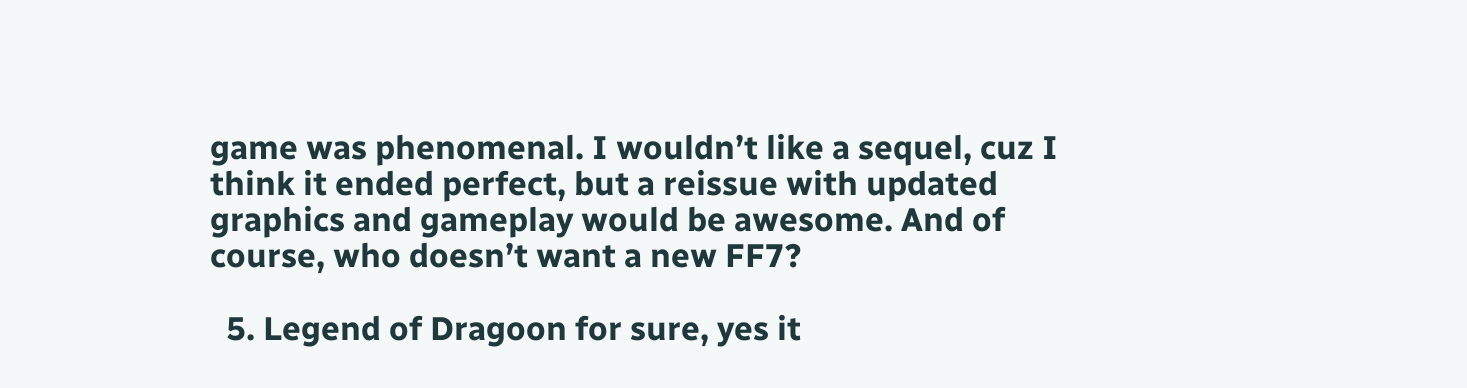game was phenomenal. I wouldn’t like a sequel, cuz I think it ended perfect, but a reissue with updated graphics and gameplay would be awesome. And of course, who doesn’t want a new FF7?

  5. Legend of Dragoon for sure, yes it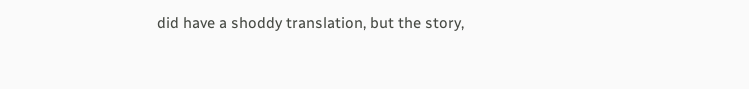did have a shoddy translation, but the story,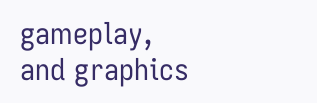gameplay, and graphics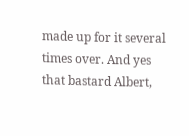made up for it several times over. And yes that bastard Albert,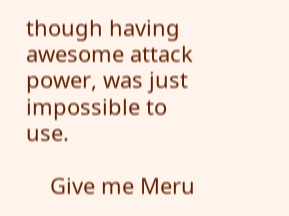though having awesome attack power, was just impossible to use.

    Give me Meru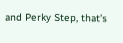and Perky Step, that’s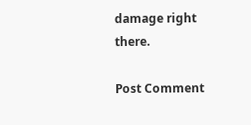damage right there.

Post Comment